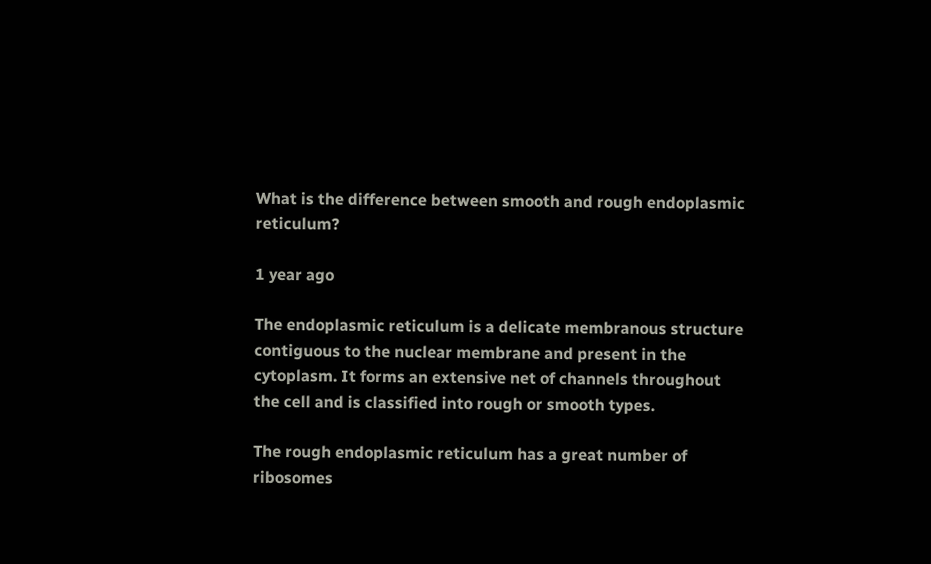What is the difference between smooth and rough endoplasmic reticulum?

1 year ago

The endoplasmic reticulum is a delicate membranous structure contiguous to the nuclear membrane and present in the cytoplasm. It forms an extensive net of channels throughout the cell and is classified into rough or smooth types.

The rough endoplasmic reticulum has a great number of ribosomes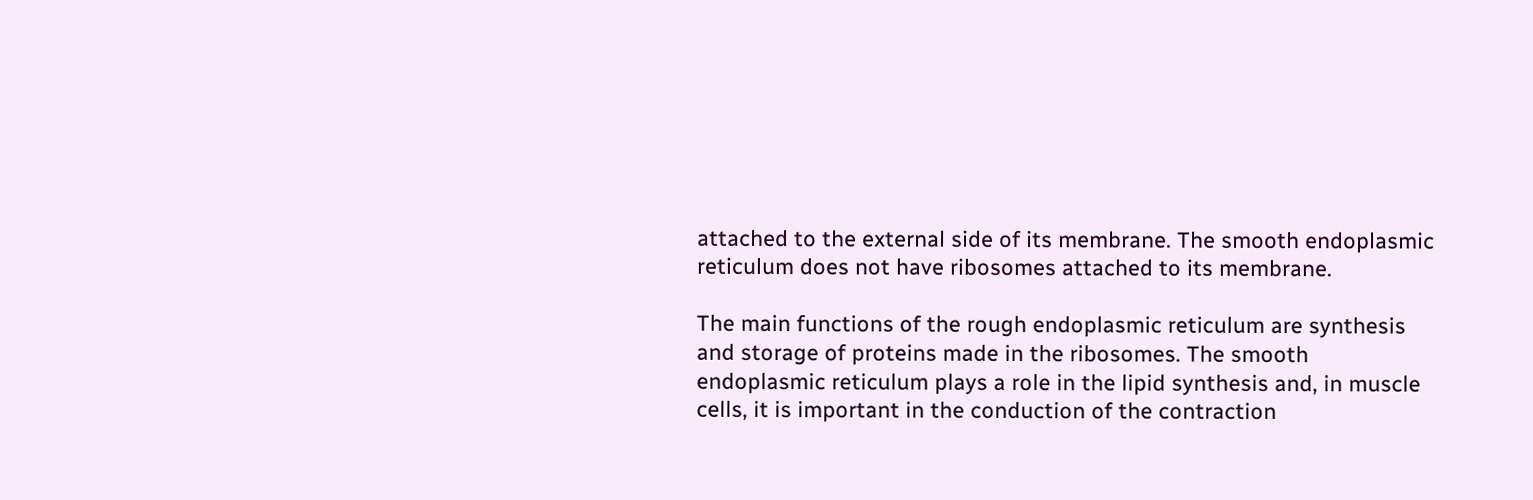attached to the external side of its membrane. The smooth endoplasmic reticulum does not have ribosomes attached to its membrane.

The main functions of the rough endoplasmic reticulum are synthesis and storage of proteins made in the ribosomes. The smooth endoplasmic reticulum plays a role in the lipid synthesis and, in muscle cells, it is important in the conduction of the contraction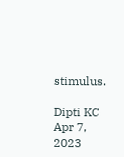stimulus.

Dipti KC
Apr 7, 2023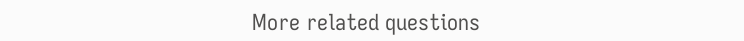More related questions